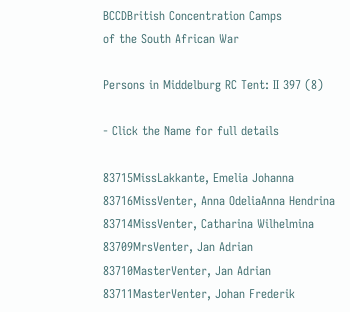BCCDBritish Concentration Camps
of the South African War

Persons in Middelburg RC Tent: II 397 (8)

- Click the Name for full details

83715MissLakkante, Emelia Johanna
83716MissVenter, Anna OdeliaAnna Hendrina
83714MissVenter, Catharina Wilhelmina
83709MrsVenter, Jan Adrian
83710MasterVenter, Jan Adrian
83711MasterVenter, Johan Frederik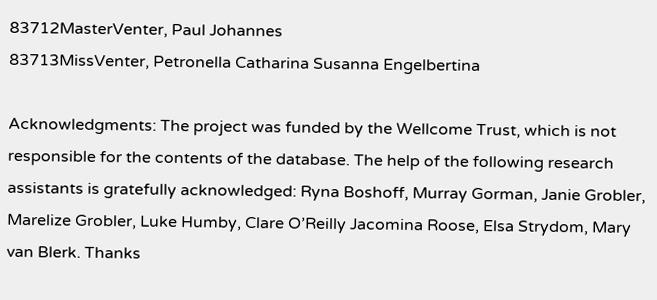83712MasterVenter, Paul Johannes
83713MissVenter, Petronella Catharina Susanna Engelbertina

Acknowledgments: The project was funded by the Wellcome Trust, which is not responsible for the contents of the database. The help of the following research assistants is gratefully acknowledged: Ryna Boshoff, Murray Gorman, Janie Grobler, Marelize Grobler, Luke Humby, Clare O’Reilly Jacomina Roose, Elsa Strydom, Mary van Blerk. Thanks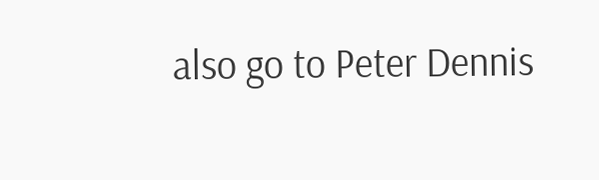also go to Peter Dennis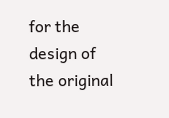for the design of the original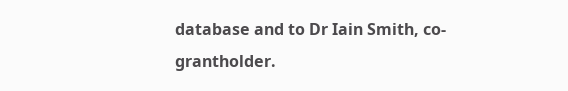database and to Dr Iain Smith, co-grantholder.